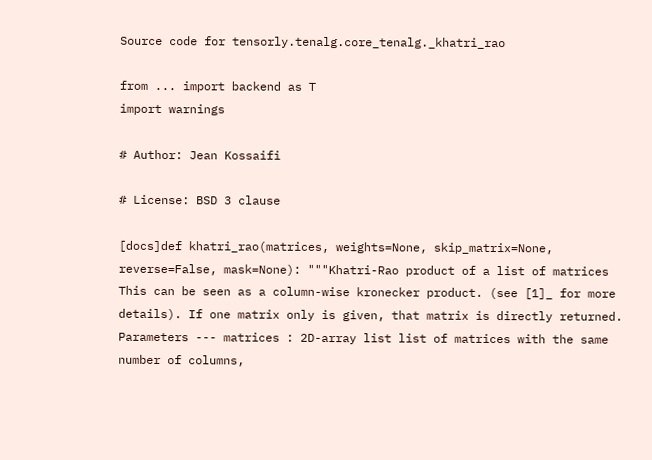Source code for tensorly.tenalg.core_tenalg._khatri_rao

from ... import backend as T
import warnings

# Author: Jean Kossaifi

# License: BSD 3 clause

[docs]def khatri_rao(matrices, weights=None, skip_matrix=None, reverse=False, mask=None): """Khatri-Rao product of a list of matrices This can be seen as a column-wise kronecker product. (see [1]_ for more details). If one matrix only is given, that matrix is directly returned. Parameters --- matrices : 2D-array list list of matrices with the same number of columns,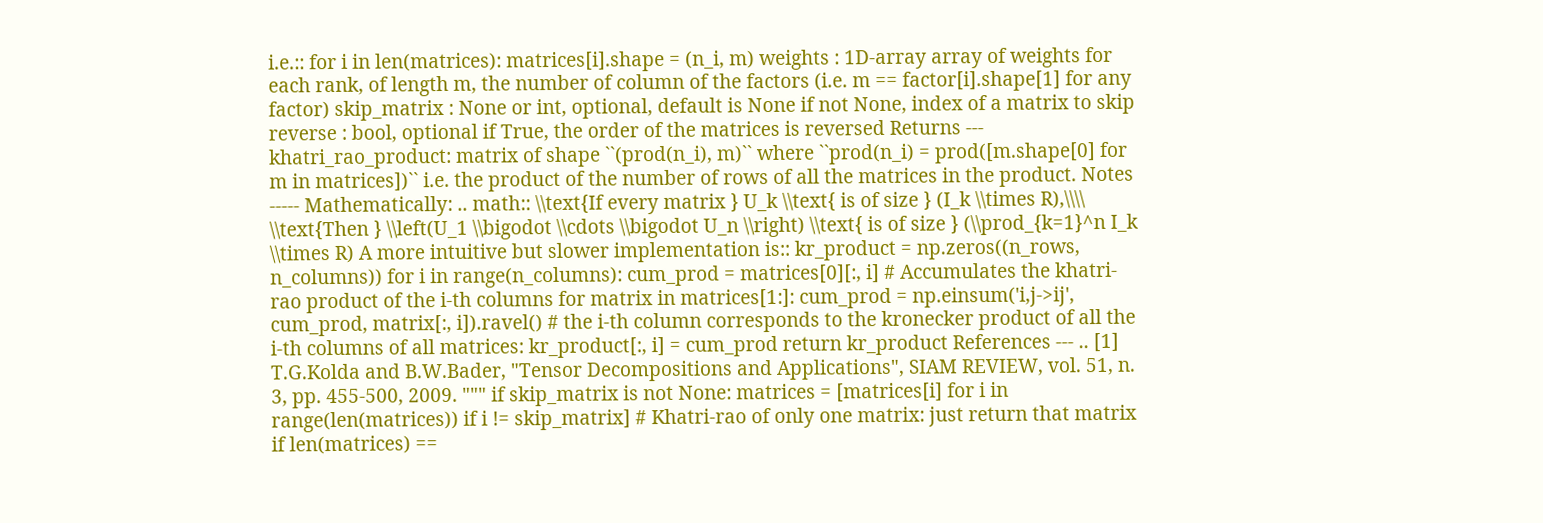i.e.:: for i in len(matrices): matrices[i].shape = (n_i, m) weights : 1D-array array of weights for each rank, of length m, the number of column of the factors (i.e. m == factor[i].shape[1] for any factor) skip_matrix : None or int, optional, default is None if not None, index of a matrix to skip reverse : bool, optional if True, the order of the matrices is reversed Returns --- khatri_rao_product: matrix of shape ``(prod(n_i), m)`` where ``prod(n_i) = prod([m.shape[0] for m in matrices])`` i.e. the product of the number of rows of all the matrices in the product. Notes ----- Mathematically: .. math:: \\text{If every matrix } U_k \\text{ is of size } (I_k \\times R),\\\\ \\text{Then } \\left(U_1 \\bigodot \\cdots \\bigodot U_n \\right) \\text{ is of size } (\\prod_{k=1}^n I_k \\times R) A more intuitive but slower implementation is:: kr_product = np.zeros((n_rows, n_columns)) for i in range(n_columns): cum_prod = matrices[0][:, i] # Accumulates the khatri-rao product of the i-th columns for matrix in matrices[1:]: cum_prod = np.einsum('i,j->ij', cum_prod, matrix[:, i]).ravel() # the i-th column corresponds to the kronecker product of all the i-th columns of all matrices: kr_product[:, i] = cum_prod return kr_product References --- .. [1] T.G.Kolda and B.W.Bader, "Tensor Decompositions and Applications", SIAM REVIEW, vol. 51, n. 3, pp. 455-500, 2009. """ if skip_matrix is not None: matrices = [matrices[i] for i in range(len(matrices)) if i != skip_matrix] # Khatri-rao of only one matrix: just return that matrix if len(matrices) ==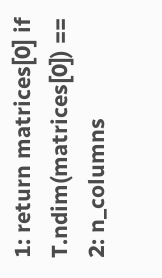1: return matrices[0] if T.ndim(matrices[0]) == 2: n_columns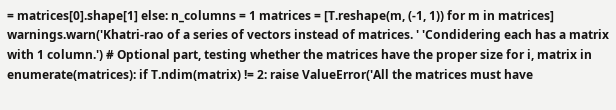= matrices[0].shape[1] else: n_columns = 1 matrices = [T.reshape(m, (-1, 1)) for m in matrices] warnings.warn('Khatri-rao of a series of vectors instead of matrices. ' 'Condidering each has a matrix with 1 column.') # Optional part, testing whether the matrices have the proper size for i, matrix in enumerate(matrices): if T.ndim(matrix) != 2: raise ValueError('All the matrices must have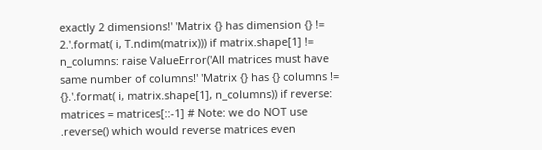exactly 2 dimensions!' 'Matrix {} has dimension {} != 2.'.format( i, T.ndim(matrix))) if matrix.shape[1] != n_columns: raise ValueError('All matrices must have same number of columns!' 'Matrix {} has {} columns != {}.'.format( i, matrix.shape[1], n_columns)) if reverse: matrices = matrices[::-1] # Note: we do NOT use .reverse() which would reverse matrices even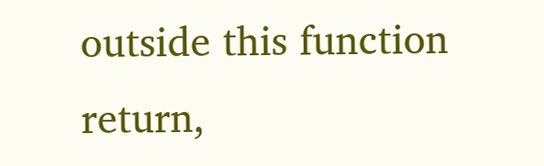outside this function return,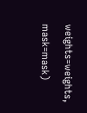weights=weights, mask=mask)